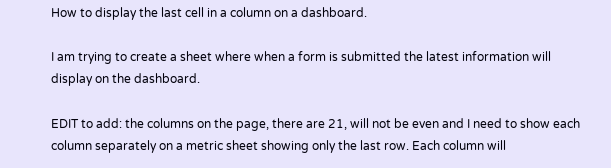How to display the last cell in a column on a dashboard.

I am trying to create a sheet where when a form is submitted the latest information will display on the dashboard.

EDIT to add: the columns on the page, there are 21, will not be even and I need to show each column separately on a metric sheet showing only the last row. Each column will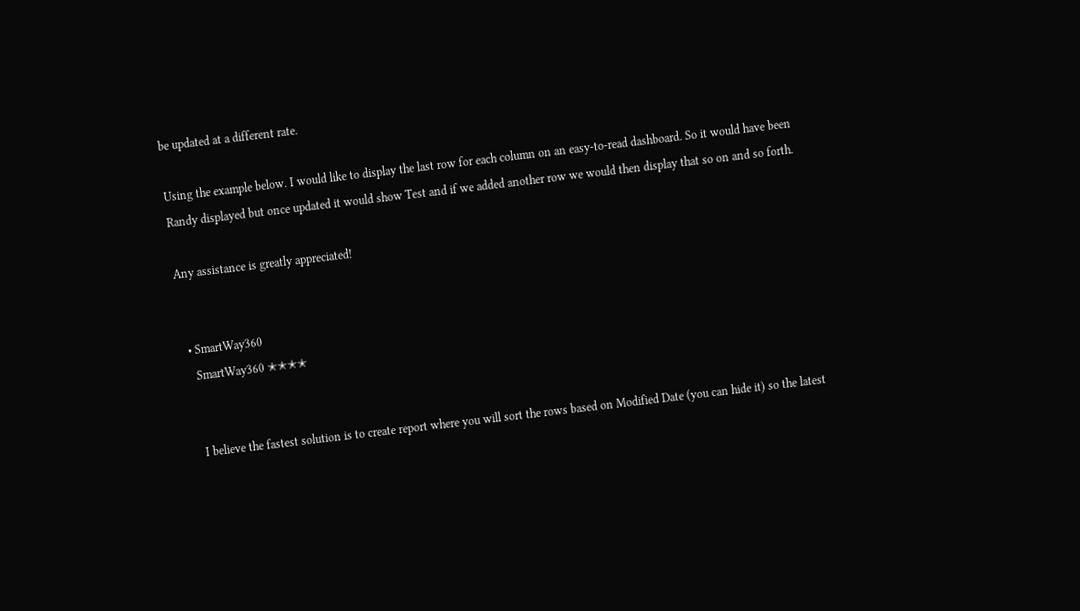be updated at a different rate.

Using the example below. I would like to display the last row for each column on an easy-to-read dashboard. So it would have been Randy displayed but once updated it would show Test and if we added another row we would then display that so on and so forth.

Any assistance is greatly appreciated!


  • SmartWay360
    SmartWay360 ✭✭✭✭


    I believe the fastest solution is to create report where you will sort the rows based on Modified Date (you can hide it) so the latest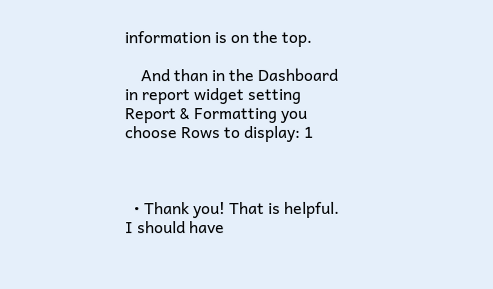information is on the top.

    And than in the Dashboard in report widget setting Report & Formatting you choose Rows to display: 1



  • Thank you! That is helpful. I should have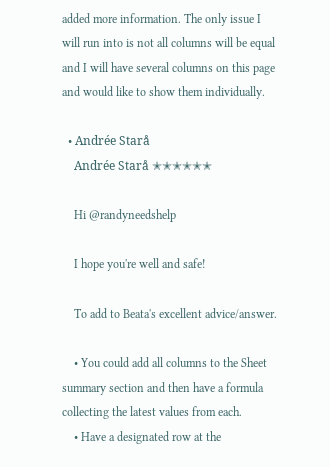added more information. The only issue I will run into is not all columns will be equal and I will have several columns on this page and would like to show them individually.

  • Andrée Starå
    Andrée Starå ✭✭✭✭✭✭

    Hi @randyneedshelp

    I hope you're well and safe!

    To add to Beata's excellent advice/answer.

    • You could add all columns to the Sheet summary section and then have a formula collecting the latest values from each.
    • Have a designated row at the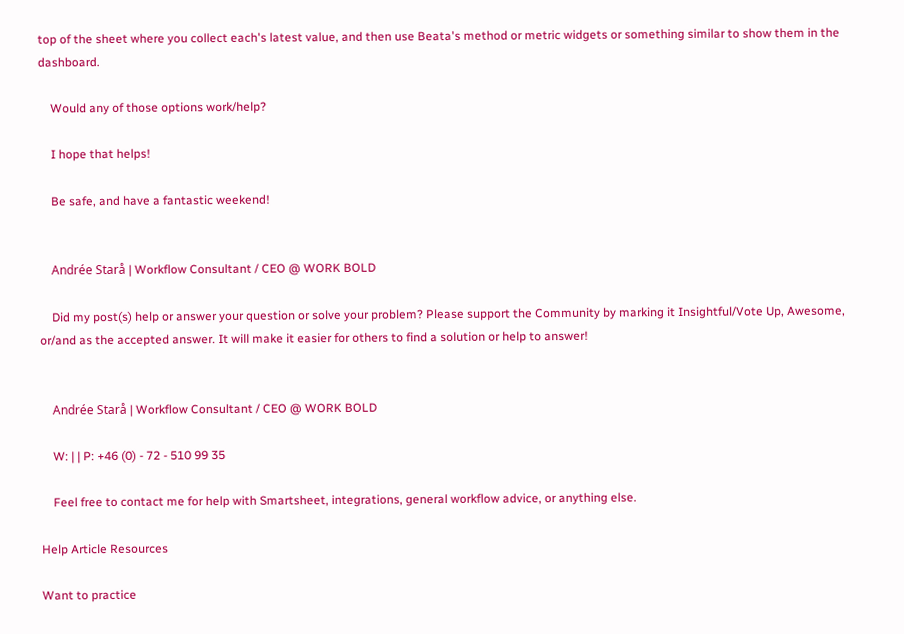top of the sheet where you collect each's latest value, and then use Beata's method or metric widgets or something similar to show them in the dashboard.

    Would any of those options work/help?

    I hope that helps!

    Be safe, and have a fantastic weekend!


    Andrée Starå | Workflow Consultant / CEO @ WORK BOLD

    Did my post(s) help or answer your question or solve your problem? Please support the Community by marking it Insightful/Vote Up, Awesome, or/and as the accepted answer. It will make it easier for others to find a solution or help to answer!


    Andrée Starå | Workflow Consultant / CEO @ WORK BOLD

    W: | | P: +46 (0) - 72 - 510 99 35

    Feel free to contact me for help with Smartsheet, integrations, general workflow advice, or anything else.

Help Article Resources

Want to practice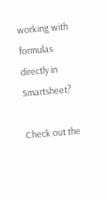working with formulas directly in Smartsheet?

Check out the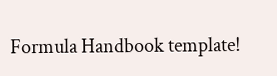Formula Handbook template!